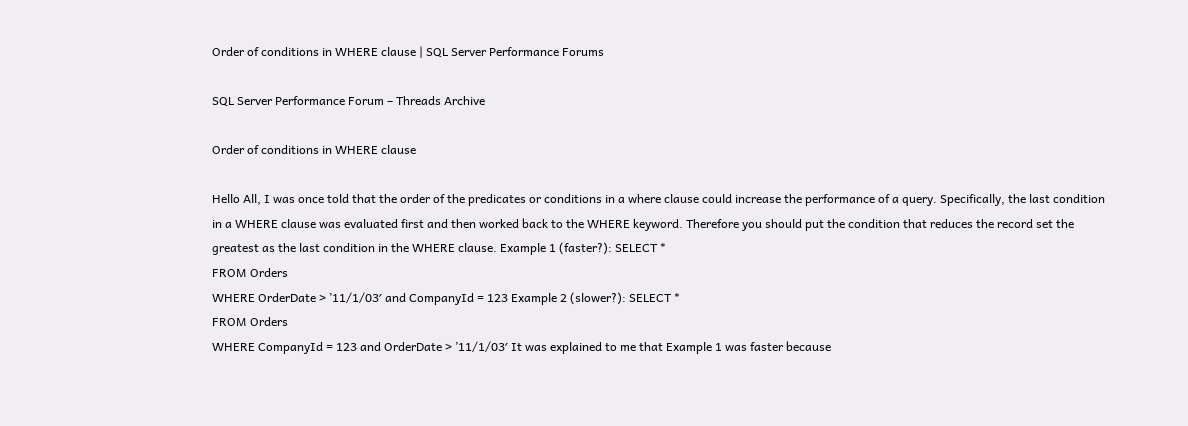Order of conditions in WHERE clause | SQL Server Performance Forums

SQL Server Performance Forum – Threads Archive

Order of conditions in WHERE clause

Hello All, I was once told that the order of the predicates or conditions in a where clause could increase the performance of a query. Specifically, the last condition in a WHERE clause was evaluated first and then worked back to the WHERE keyword. Therefore you should put the condition that reduces the record set the greatest as the last condition in the WHERE clause. Example 1 (faster?): SELECT *
FROM Orders
WHERE OrderDate > ’11/1/03′ and CompanyId = 123 Example 2 (slower?): SELECT *
FROM Orders
WHERE CompanyId = 123 and OrderDate > ’11/1/03′ It was explained to me that Example 1 was faster because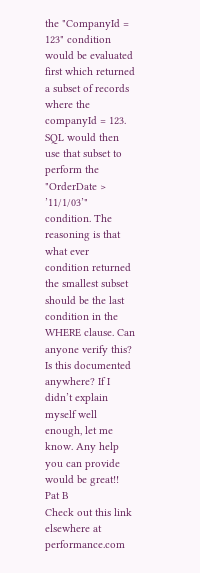the "CompanyId = 123" condition would be evaluated first which returned a subset of records where the companyId = 123. SQL would then use that subset to perform the "OrderDate > ’11/1/03’" condition. The reasoning is that what ever condition returned the smallest subset should be the last condition in the WHERE clause. Can anyone verify this? Is this documented anywhere? If I didn’t explain myself well enough, let me know. Any help you can provide would be great!! Pat B
Check out this link elsewhere at performance.com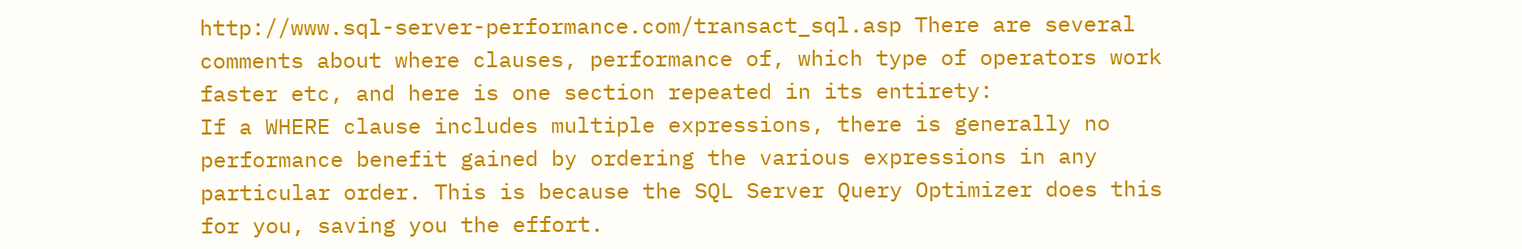http://www.sql-server-performance.com/transact_sql.asp There are several comments about where clauses, performance of, which type of operators work faster etc, and here is one section repeated in its entirety:
If a WHERE clause includes multiple expressions, there is generally no performance benefit gained by ordering the various expressions in any particular order. This is because the SQL Server Query Optimizer does this for you, saving you the effort.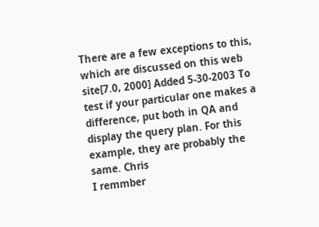There are a few exceptions to this, which are discussed on this web site[7.0, 2000] Added 5-30-2003 To test if your particular one makes a difference, put both in QA and display the query plan. For this example, they are probably the same. Chris
I remmber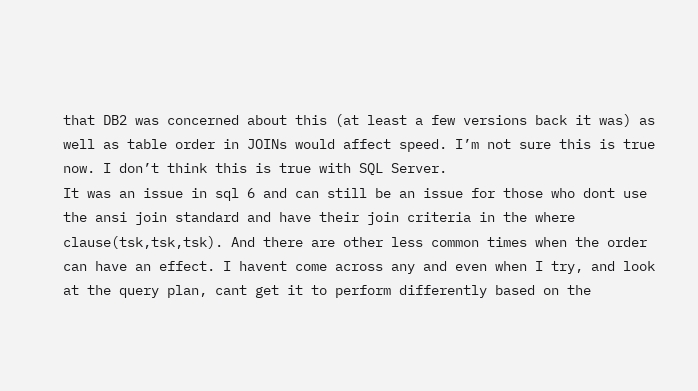that DB2 was concerned about this (at least a few versions back it was) as well as table order in JOINs would affect speed. I’m not sure this is true now. I don’t think this is true with SQL Server.
It was an issue in sql 6 and can still be an issue for those who dont use the ansi join standard and have their join criteria in the where clause(tsk,tsk,tsk). And there are other less common times when the order can have an effect. I havent come across any and even when I try, and look at the query plan, cant get it to perform differently based on the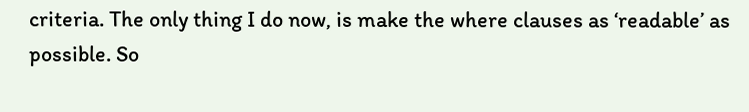criteria. The only thing I do now, is make the where clauses as ‘readable’ as possible. So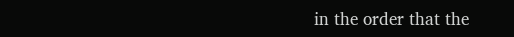in the order that the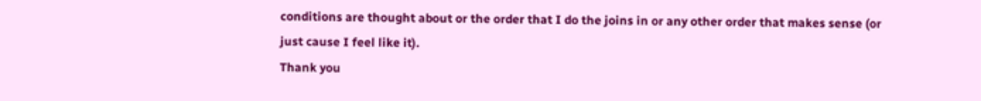conditions are thought about or the order that I do the joins in or any other order that makes sense (or just cause I feel like it).
Thank you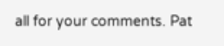all for your comments. Pat